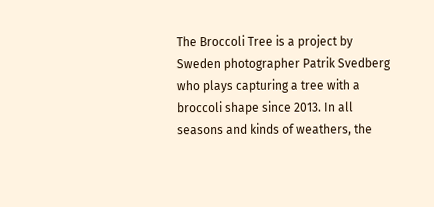The Broccoli Tree is a project by Sweden photographer Patrik Svedberg who plays capturing a tree with a broccoli shape since 2013. In all seasons and kinds of weathers, the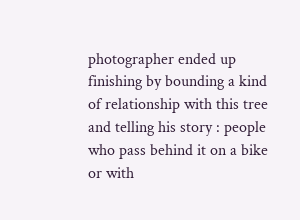photographer ended up finishing by bounding a kind of relationship with this tree and telling his story : people who pass behind it on a bike or with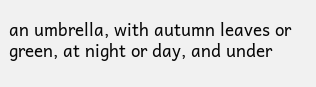an umbrella, with autumn leaves or green, at night or day, and under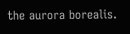the aurora borealis.